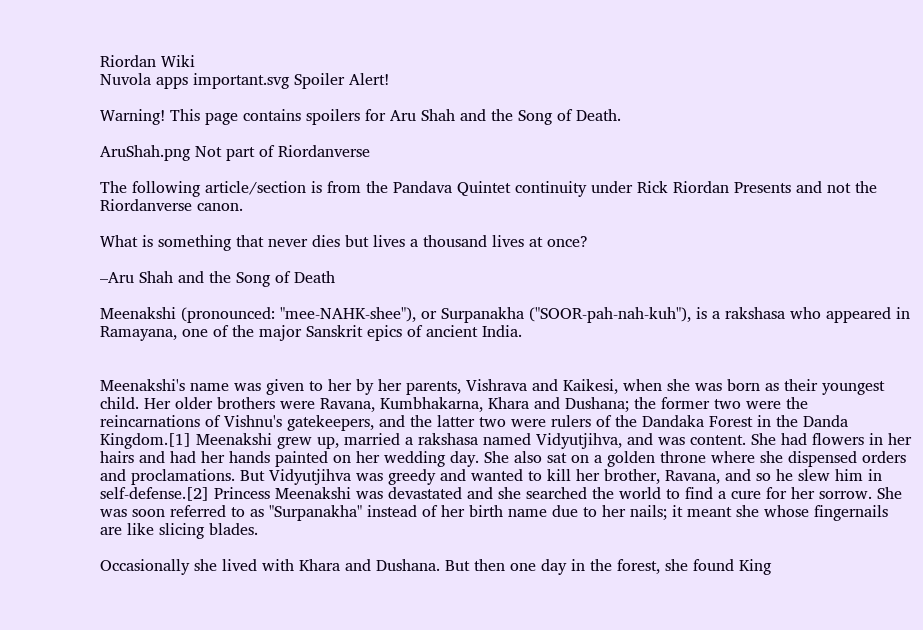Riordan Wiki
Nuvola apps important.svg Spoiler Alert!

Warning! This page contains spoilers for Aru Shah and the Song of Death.

AruShah.png Not part of Riordanverse

The following article/section is from the Pandava Quintet continuity under Rick Riordan Presents and not the Riordanverse canon.

What is something that never dies but lives a thousand lives at once?

–Aru Shah and the Song of Death

Meenakshi (pronounced: "mee-NAHK-shee"), or Surpanakha ("SOOR-pah-nah-kuh"), is a rakshasa who appeared in Ramayana, one of the major Sanskrit epics of ancient India.


Meenakshi's name was given to her by her parents, Vishrava and Kaikesi, when she was born as their youngest child. Her older brothers were Ravana, Kumbhakarna, Khara and Dushana; the former two were the reincarnations of Vishnu's gatekeepers, and the latter two were rulers of the Dandaka Forest in the Danda Kingdom.[1] Meenakshi grew up, married a rakshasa named Vidyutjihva, and was content. She had flowers in her hairs and had her hands painted on her wedding day. She also sat on a golden throne where she dispensed orders and proclamations. But Vidyutjihva was greedy and wanted to kill her brother, Ravana, and so he slew him in self-defense.[2] Princess Meenakshi was devastated and she searched the world to find a cure for her sorrow. She was soon referred to as "Surpanakha" instead of her birth name due to her nails; it meant she whose fingernails are like slicing blades.

Occasionally she lived with Khara and Dushana. But then one day in the forest, she found King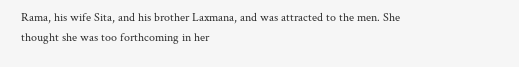Rama, his wife Sita, and his brother Laxmana, and was attracted to the men. She thought she was too forthcoming in her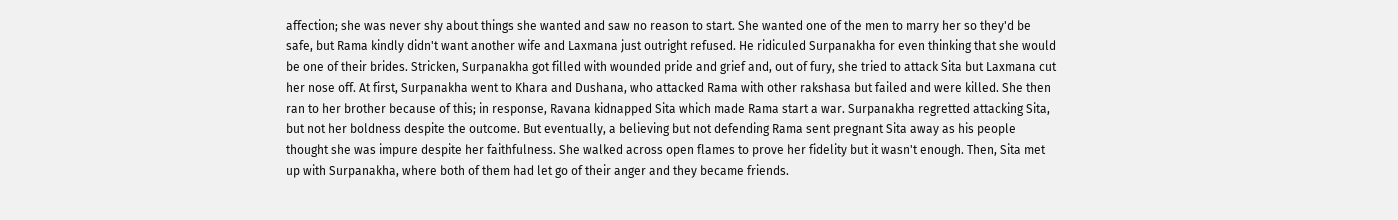affection; she was never shy about things she wanted and saw no reason to start. She wanted one of the men to marry her so they'd be safe, but Rama kindly didn't want another wife and Laxmana just outright refused. He ridiculed Surpanakha for even thinking that she would be one of their brides. Stricken, Surpanakha got filled with wounded pride and grief and, out of fury, she tried to attack Sita but Laxmana cut her nose off. At first, Surpanakha went to Khara and Dushana, who attacked Rama with other rakshasa but failed and were killed. She then ran to her brother because of this; in response, Ravana kidnapped Sita which made Rama start a war. Surpanakha regretted attacking Sita, but not her boldness despite the outcome. But eventually, a believing but not defending Rama sent pregnant Sita away as his people thought she was impure despite her faithfulness. She walked across open flames to prove her fidelity but it wasn't enough. Then, Sita met up with Surpanakha, where both of them had let go of their anger and they became friends.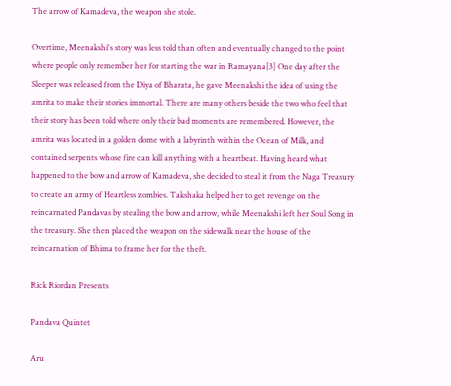The arrow of Kamadeva, the weapon she stole.

Overtime, Meenakshi's story was less told than often and eventually changed to the point where people only remember her for starting the war in Ramayana[3] One day after the Sleeper was released from the Diya of Bharata, he gave Meenakshi the idea of using the amrita to make their stories immortal. There are many others beside the two who feel that their story has been told where only their bad moments are remembered. However, the amrita was located in a golden dome with a labyrinth within the Ocean of Milk, and contained serpents whose fire can kill anything with a heartbeat. Having heard what happened to the bow and arrow of Kamadeva, she decided to steal it from the Naga Treasury to create an army of Heartless zombies. Takshaka helped her to get revenge on the reincarnated Pandavas by stealing the bow and arrow, while Meenakshi left her Soul Song in the treasury. She then placed the weapon on the sidewalk near the house of the reincarnation of Bhima to frame her for the theft.

Rick Riordan Presents

Pandava Quintet

Aru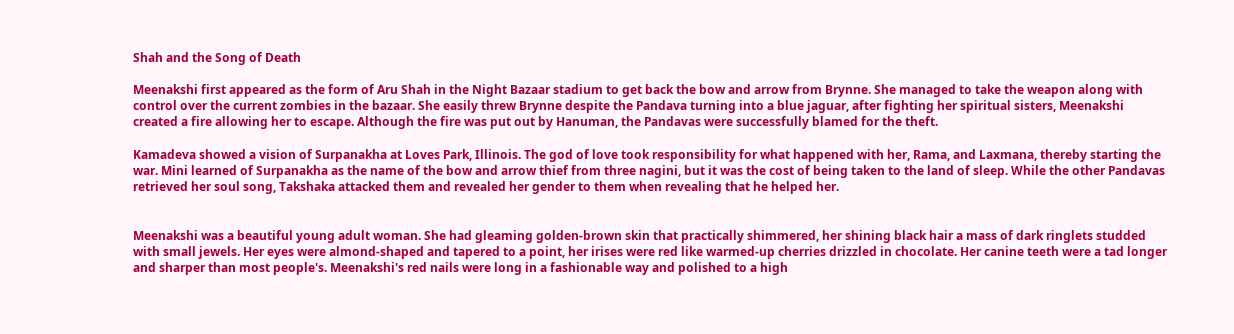Shah and the Song of Death

Meenakshi first appeared as the form of Aru Shah in the Night Bazaar stadium to get back the bow and arrow from Brynne. She managed to take the weapon along with control over the current zombies in the bazaar. She easily threw Brynne despite the Pandava turning into a blue jaguar, after fighting her spiritual sisters, Meenakshi created a fire allowing her to escape. Although the fire was put out by Hanuman, the Pandavas were successfully blamed for the theft.

Kamadeva showed a vision of Surpanakha at Loves Park, Illinois. The god of love took responsibility for what happened with her, Rama, and Laxmana, thereby starting the war. Mini learned of Surpanakha as the name of the bow and arrow thief from three nagini, but it was the cost of being taken to the land of sleep. While the other Pandavas retrieved her soul song, Takshaka attacked them and revealed her gender to them when revealing that he helped her.


Meenakshi was a beautiful young adult woman. She had gleaming golden-brown skin that practically shimmered, her shining black hair a mass of dark ringlets studded with small jewels. Her eyes were almond-shaped and tapered to a point, her irises were red like warmed-up cherries drizzled in chocolate. Her canine teeth were a tad longer and sharper than most people's. Meenakshi's red nails were long in a fashionable way and polished to a high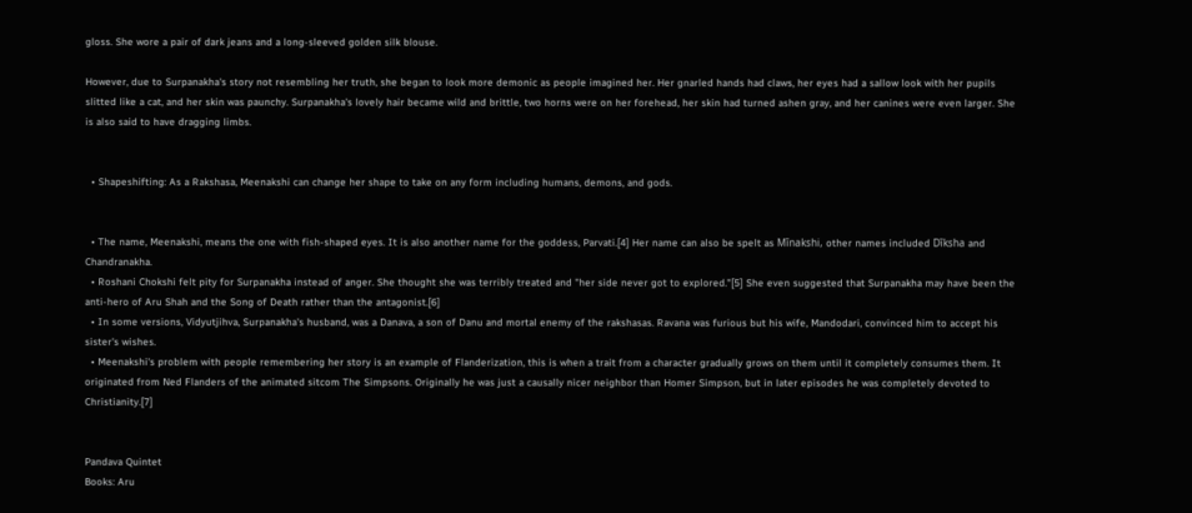gloss. She wore a pair of dark jeans and a long-sleeved golden silk blouse.

However, due to Surpanakha's story not resembling her truth, she began to look more demonic as people imagined her. Her gnarled hands had claws, her eyes had a sallow look with her pupils slitted like a cat, and her skin was paunchy. Surpanakha's lovely hair became wild and brittle, two horns were on her forehead, her skin had turned ashen gray, and her canines were even larger. She is also said to have dragging limbs.


  • Shapeshifting: As a Rakshasa, Meenakshi can change her shape to take on any form including humans, demons, and gods.


  • The name, Meenakshi, means the one with fish-shaped eyes. It is also another name for the goddess, Parvati.[4] Her name can also be spelt as Mīnakshi, other names included Dīksha and Chandranakha.
  • Roshani Chokshi felt pity for Surpanakha instead of anger. She thought she was terribly treated and "her side never got to explored."[5] She even suggested that Surpanakha may have been the anti-hero of Aru Shah and the Song of Death rather than the antagonist.[6]
  • In some versions, Vidyutjihva, Surpanakha's husband, was a Danava, a son of Danu and mortal enemy of the rakshasas. Ravana was furious but his wife, Mandodari, convinced him to accept his sister's wishes.
  • Meenakshi's problem with people remembering her story is an example of Flanderization, this is when a trait from a character gradually grows on them until it completely consumes them. It originated from Ned Flanders of the animated sitcom The Simpsons. Originally he was just a causally nicer neighbor than Homer Simpson, but in later episodes he was completely devoted to Christianity.[7]


Pandava Quintet
Books: Aru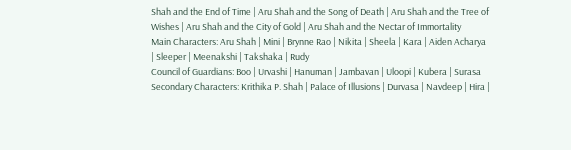Shah and the End of Time | Aru Shah and the Song of Death | Aru Shah and the Tree of Wishes | Aru Shah and the City of Gold | Aru Shah and the Nectar of Immortality
Main Characters: Aru Shah | Mini | Brynne Rao | Nikita | Sheela | Kara | Aiden Acharya | Sleeper | Meenakshi | Takshaka | Rudy
Council of Guardians: Boo | Urvashi | Hanuman | Jambavan | Uloopi | Kubera | Surasa
Secondary Characters: Krithika P. Shah | Palace of Illusions | Durvasa | Navdeep | Hira |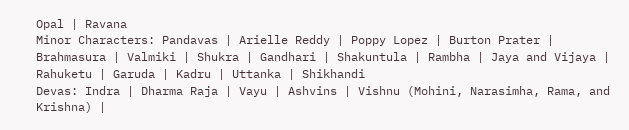Opal | Ravana
Minor Characters: Pandavas | Arielle Reddy | Poppy Lopez | Burton Prater | Brahmasura | Valmiki | Shukra | Gandhari | Shakuntula | Rambha | Jaya and Vijaya | Rahuketu | Garuda | Kadru | Uttanka | Shikhandi
Devas: Indra | Dharma Raja | Vayu | Ashvins | Vishnu (Mohini, Narasimha, Rama, and Krishna) |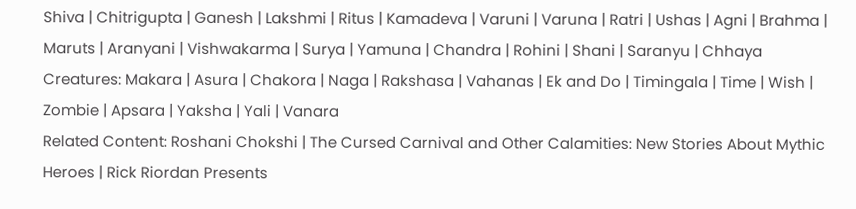Shiva | Chitrigupta | Ganesh | Lakshmi | Ritus | Kamadeva | Varuni | Varuna | Ratri | Ushas | Agni | Brahma | Maruts | Aranyani | Vishwakarma | Surya | Yamuna | Chandra | Rohini | Shani | Saranyu | Chhaya
Creatures: Makara | Asura | Chakora | Naga | Rakshasa | Vahanas | Ek and Do | Timingala | Time | Wish | Zombie | Apsara | Yaksha | Yali | Vanara
Related Content: Roshani Chokshi | The Cursed Carnival and Other Calamities: New Stories About Mythic Heroes | Rick Riordan Presents